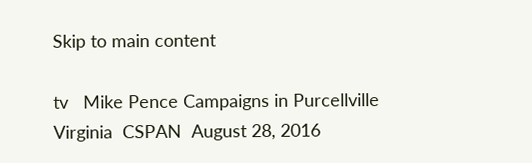Skip to main content

tv   Mike Pence Campaigns in Purcellville Virginia  CSPAN  August 28, 2016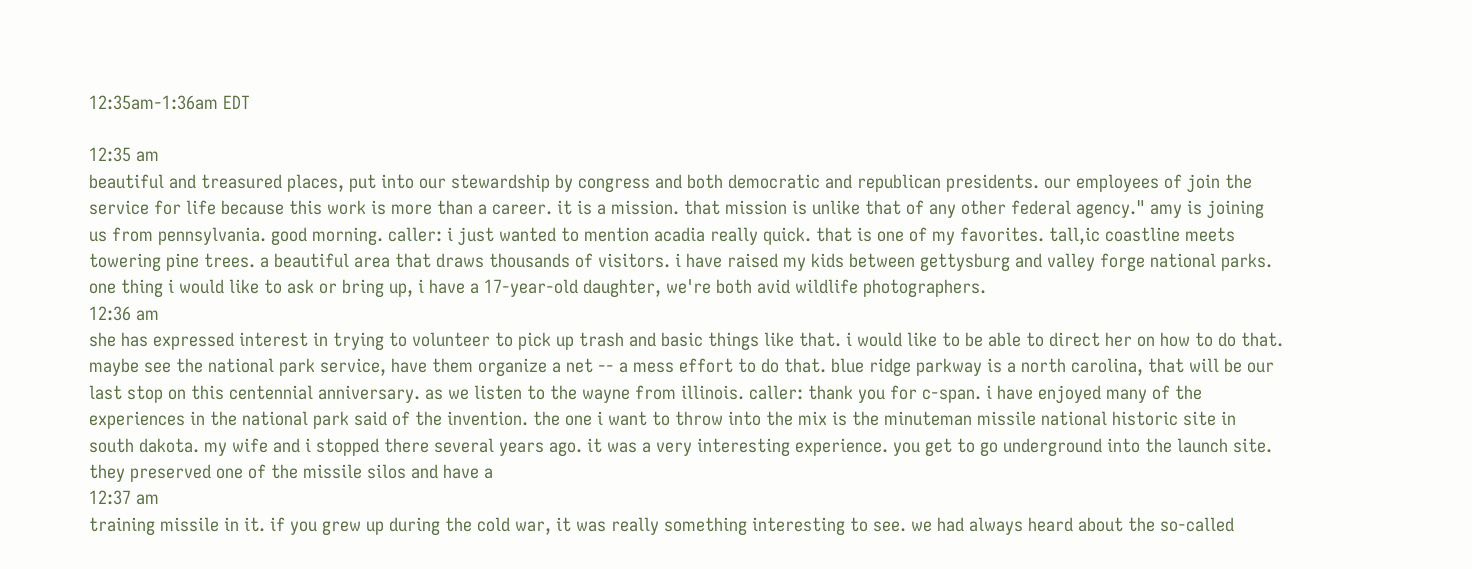12:35am-1:36am EDT

12:35 am
beautiful and treasured places, put into our stewardship by congress and both democratic and republican presidents. our employees of join the service for life because this work is more than a career. it is a mission. that mission is unlike that of any other federal agency." amy is joining us from pennsylvania. good morning. caller: i just wanted to mention acadia really quick. that is one of my favorites. tall,ic coastline meets towering pine trees. a beautiful area that draws thousands of visitors. i have raised my kids between gettysburg and valley forge national parks. one thing i would like to ask or bring up, i have a 17-year-old daughter, we're both avid wildlife photographers.
12:36 am
she has expressed interest in trying to volunteer to pick up trash and basic things like that. i would like to be able to direct her on how to do that. maybe see the national park service, have them organize a net -- a mess effort to do that. blue ridge parkway is a north carolina, that will be our last stop on this centennial anniversary. as we listen to the wayne from illinois. caller: thank you for c-span. i have enjoyed many of the experiences in the national park said of the invention. the one i want to throw into the mix is the minuteman missile national historic site in south dakota. my wife and i stopped there several years ago. it was a very interesting experience. you get to go underground into the launch site. they preserved one of the missile silos and have a
12:37 am
training missile in it. if you grew up during the cold war, it was really something interesting to see. we had always heard about the so-called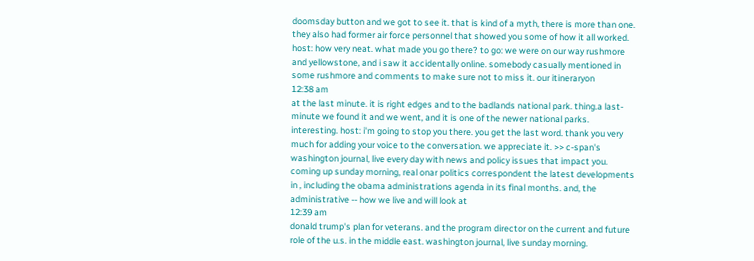doomsday button and we got to see it. that is kind of a myth, there is more than one. they also had former air force personnel that showed you some of how it all worked. host: how very neat. what made you go there? to go: we were on our way rushmore and yellowstone, and i saw it accidentally online. somebody casually mentioned in some rushmore and comments to make sure not to miss it. our itineraryon
12:38 am
at the last minute. it is right edges and to the badlands national park. thing.a last-minute we found it and we went, and it is one of the newer national parks. interesting. host: i'm going to stop you there. you get the last word. thank you very much for adding your voice to the conversation. we appreciate it. >> c-span's washington journal, live every day with news and policy issues that impact you. coming up sunday morning, real onar politics correspondent the latest developments in , including the obama administrations agenda in its final months. and, the administrative -- how we live and will look at
12:39 am
donald trump's plan for veterans. and the program director on the current and future role of the u.s. in the middle east. washington journal, live sunday morning.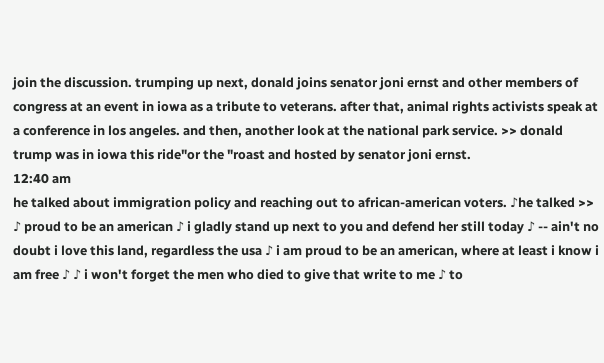join the discussion. trumping up next, donald joins senator joni ernst and other members of congress at an event in iowa as a tribute to veterans. after that, animal rights activists speak at a conference in los angeles. and then, another look at the national park service. >> donald trump was in iowa this ride"or the "roast and hosted by senator joni ernst.
12:40 am
he talked about immigration policy and reaching out to african-american voters. ♪he talked >> ♪ proud to be an american ♪ i gladly stand up next to you and defend her still today ♪ -- ain't no doubt i love this land, regardless the usa ♪ i am proud to be an american, where at least i know i am free ♪ ♪ i won't forget the men who died to give that write to me ♪ to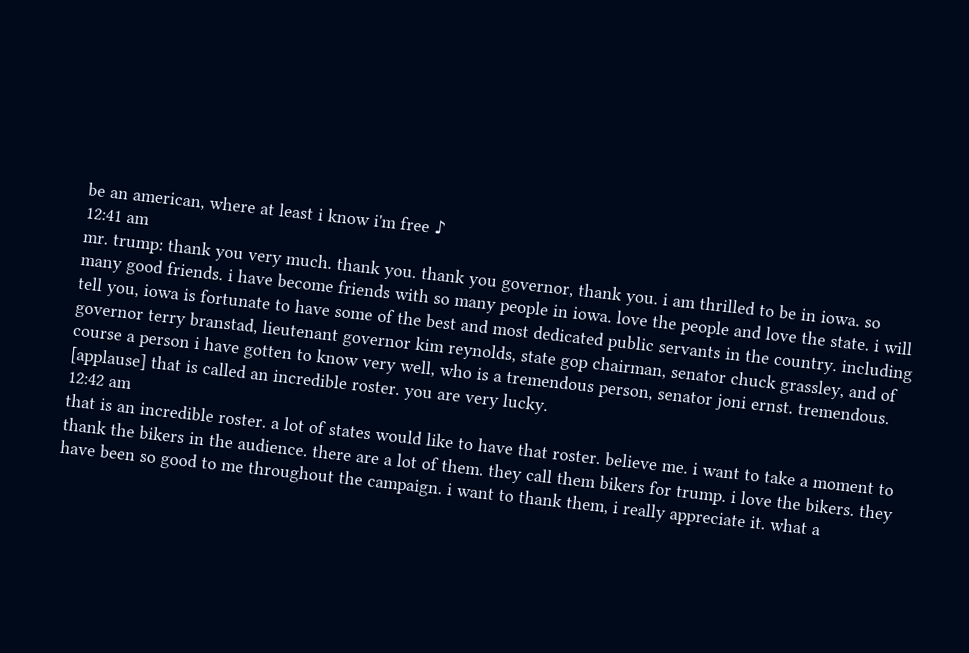be an american, where at least i know i'm free ♪
12:41 am
mr. trump: thank you very much. thank you. thank you governor, thank you. i am thrilled to be in iowa. so many good friends. i have become friends with so many people in iowa. love the people and love the state. i will tell you, iowa is fortunate to have some of the best and most dedicated public servants in the country. including governor terry branstad, lieutenant governor kim reynolds, state gop chairman, senator chuck grassley, and of course a person i have gotten to know very well, who is a tremendous person, senator joni ernst. tremendous. [applause] that is called an incredible roster. you are very lucky.
12:42 am
that is an incredible roster. a lot of states would like to have that roster. believe me. i want to take a moment to thank the bikers in the audience. there are a lot of them. they call them bikers for trump. i love the bikers. they have been so good to me throughout the campaign. i want to thank them, i really appreciate it. what a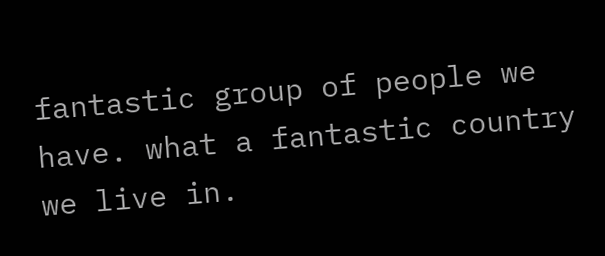fantastic group of people we have. what a fantastic country we live in.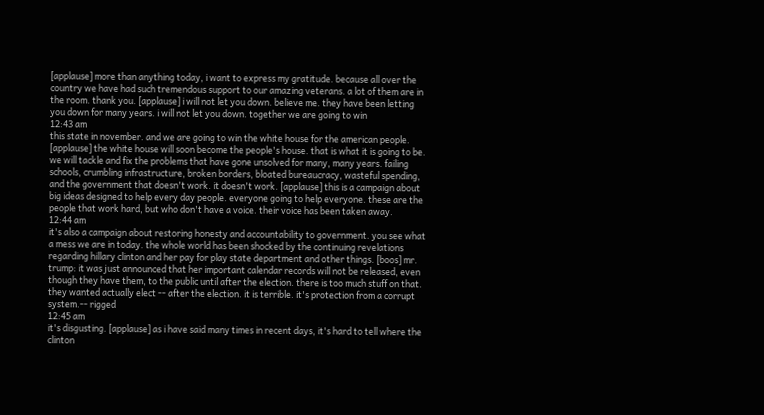[applause] more than anything today, i want to express my gratitude. because all over the country we have had such tremendous support to our amazing veterans. a lot of them are in the room. thank you. [applause] i will not let you down. believe me. they have been letting you down for many years. i will not let you down. together we are going to win
12:43 am
this state in november. and we are going to win the white house for the american people. [applause] the white house will soon become the people's house. that is what it is going to be. we will tackle and fix the problems that have gone unsolved for many, many years. failing schools, crumbling infrastructure, broken borders, bloated bureaucracy, wasteful spending, and the government that doesn't work. it doesn't work. [applause] this is a campaign about big ideas designed to help every day people. everyone going to help everyone. these are the people that work hard, but who don't have a voice. their voice has been taken away.
12:44 am
it's also a campaign about restoring honesty and accountability to government. you see what a mess we are in today. the whole world has been shocked by the continuing revelations regarding hillary clinton and her pay for play state department and other things. [boos] mr. trump: it was just announced that her important calendar records will not be released, even though they have them, to the public until after the election. there is too much stuff on that. they wanted actually elect -- after the election. it is terrible. it's protection from a corrupt system.-- rigged
12:45 am
it's disgusting. [applause] as i have said many times in recent days, it's hard to tell where the clinton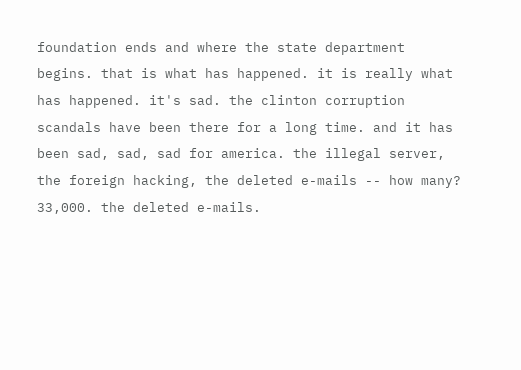foundation ends and where the state department begins. that is what has happened. it is really what has happened. it's sad. the clinton corruption scandals have been there for a long time. and it has been sad, sad, sad for america. the illegal server, the foreign hacking, the deleted e-mails -- how many? 33,000. the deleted e-mails.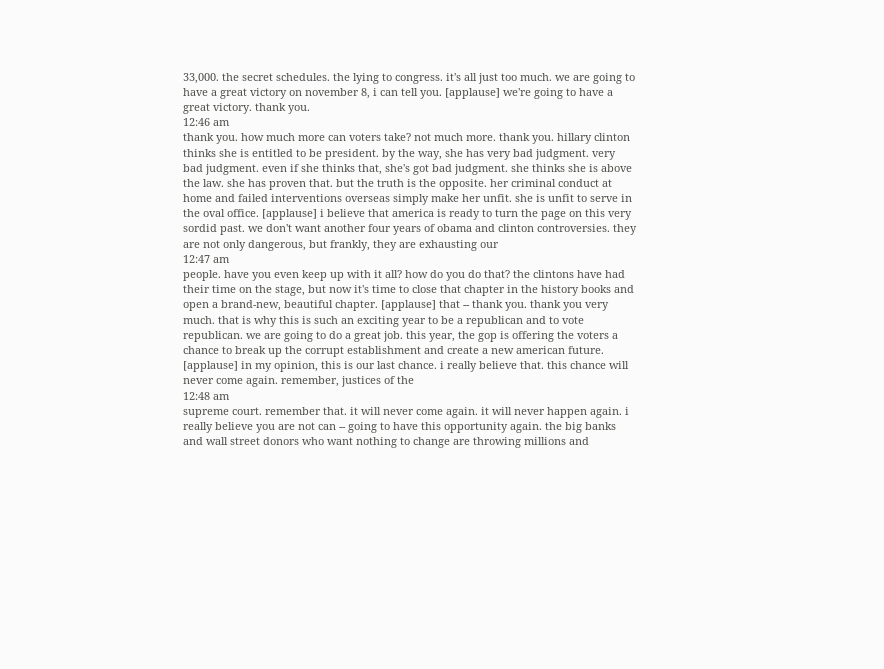33,000. the secret schedules. the lying to congress. it's all just too much. we are going to have a great victory on november 8, i can tell you. [applause] we're going to have a great victory. thank you.
12:46 am
thank you. how much more can voters take? not much more. thank you. hillary clinton thinks she is entitled to be president. by the way, she has very bad judgment. very bad judgment. even if she thinks that, she's got bad judgment. she thinks she is above the law. she has proven that. but the truth is the opposite. her criminal conduct at home and failed interventions overseas simply make her unfit. she is unfit to serve in the oval office. [applause] i believe that america is ready to turn the page on this very sordid past. we don't want another four years of obama and clinton controversies. they are not only dangerous, but frankly, they are exhausting our
12:47 am
people. have you even keep up with it all? how do you do that? the clintons have had their time on the stage, but now it's time to close that chapter in the history books and open a brand-new, beautiful chapter. [applause] that -- thank you. thank you very much. that is why this is such an exciting year to be a republican and to vote republican. we are going to do a great job. this year, the gop is offering the voters a chance to break up the corrupt establishment and create a new american future. [applause] in my opinion, this is our last chance. i really believe that. this chance will never come again. remember, justices of the
12:48 am
supreme court. remember that. it will never come again. it will never happen again. i really believe you are not can -- going to have this opportunity again. the big banks and wall street donors who want nothing to change are throwing millions and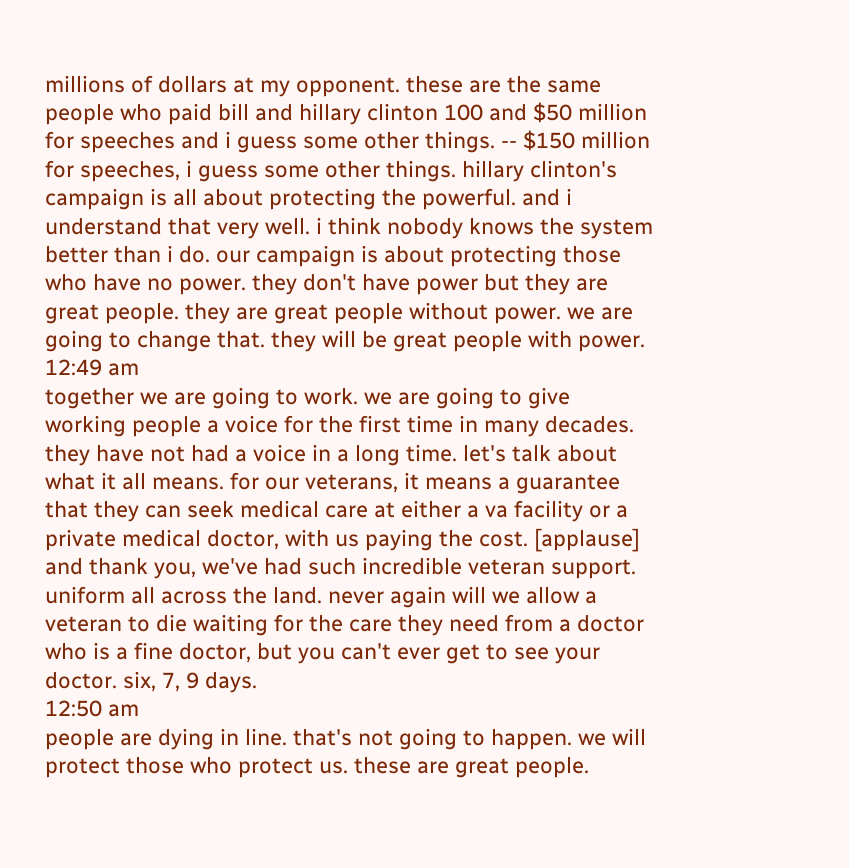millions of dollars at my opponent. these are the same people who paid bill and hillary clinton 100 and $50 million for speeches and i guess some other things. -- $150 million for speeches, i guess some other things. hillary clinton's campaign is all about protecting the powerful. and i understand that very well. i think nobody knows the system better than i do. our campaign is about protecting those who have no power. they don't have power but they are great people. they are great people without power. we are going to change that. they will be great people with power.
12:49 am
together we are going to work. we are going to give working people a voice for the first time in many decades. they have not had a voice in a long time. let's talk about what it all means. for our veterans, it means a guarantee that they can seek medical care at either a va facility or a private medical doctor, with us paying the cost. [applause] and thank you, we've had such incredible veteran support. uniform all across the land. never again will we allow a veteran to die waiting for the care they need from a doctor who is a fine doctor, but you can't ever get to see your doctor. six, 7, 9 days.
12:50 am
people are dying in line. that's not going to happen. we will protect those who protect us. these are great people.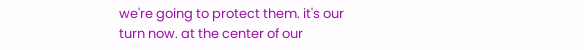we're going to protect them. it's our turn now. at the center of our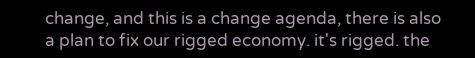change, and this is a change agenda, there is also a plan to fix our rigged economy. it's rigged. the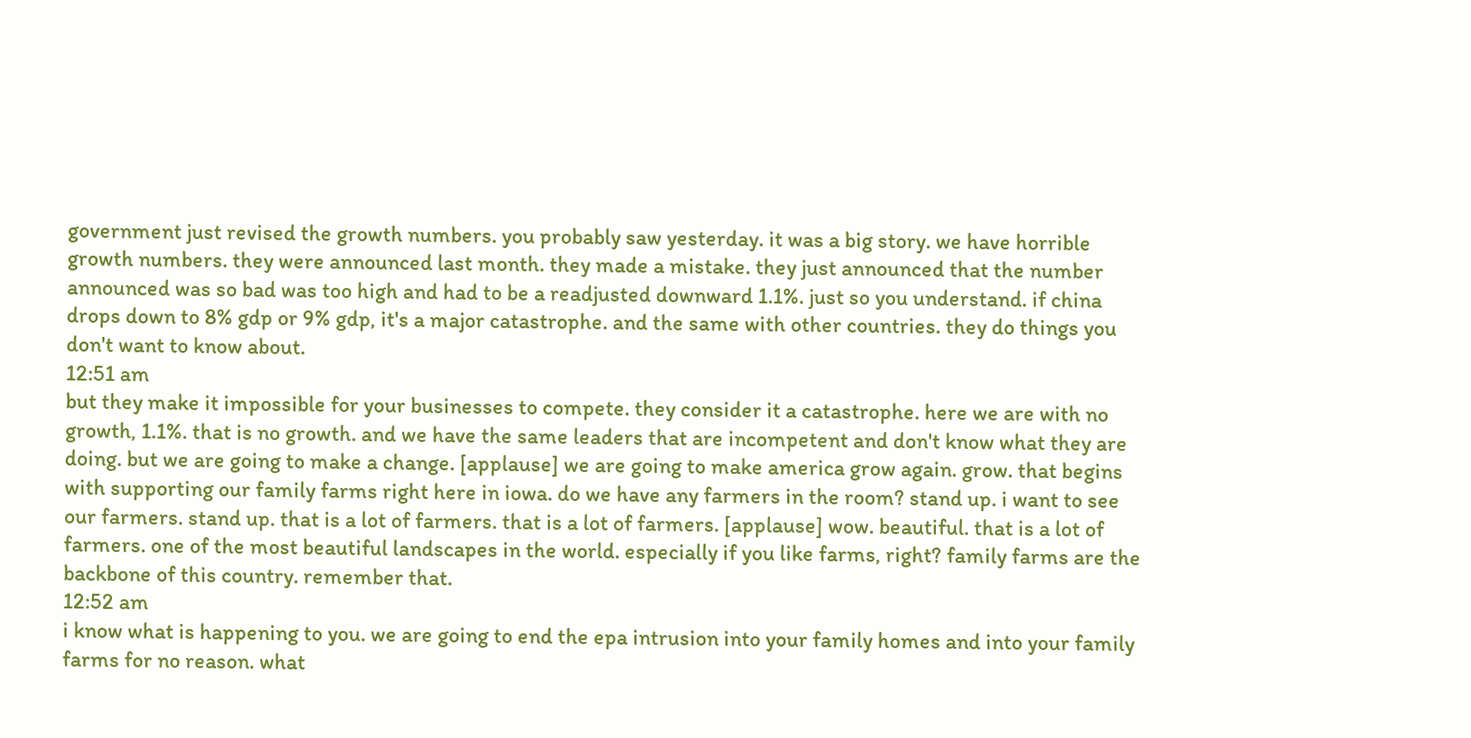government just revised the growth numbers. you probably saw yesterday. it was a big story. we have horrible growth numbers. they were announced last month. they made a mistake. they just announced that the number announced was so bad was too high and had to be a readjusted downward 1.1%. just so you understand. if china drops down to 8% gdp or 9% gdp, it's a major catastrophe. and the same with other countries. they do things you don't want to know about.
12:51 am
but they make it impossible for your businesses to compete. they consider it a catastrophe. here we are with no growth, 1.1%. that is no growth. and we have the same leaders that are incompetent and don't know what they are doing. but we are going to make a change. [applause] we are going to make america grow again. grow. that begins with supporting our family farms right here in iowa. do we have any farmers in the room? stand up. i want to see our farmers. stand up. that is a lot of farmers. that is a lot of farmers. [applause] wow. beautiful. that is a lot of farmers. one of the most beautiful landscapes in the world. especially if you like farms, right? family farms are the backbone of this country. remember that.
12:52 am
i know what is happening to you. we are going to end the epa intrusion into your family homes and into your family farms for no reason. what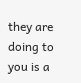they are doing to you is a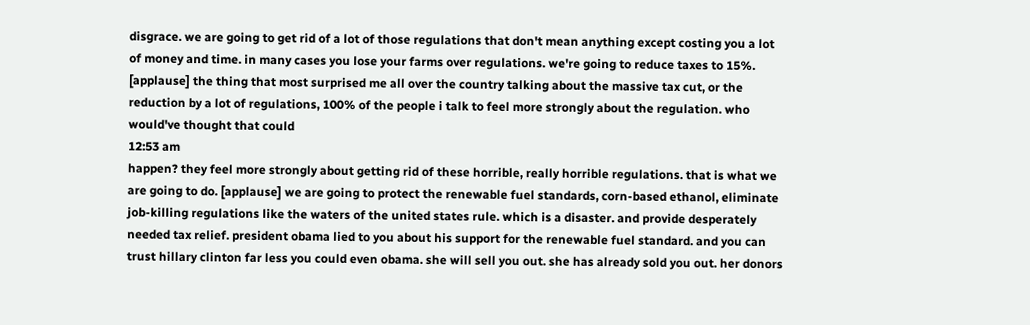disgrace. we are going to get rid of a lot of those regulations that don't mean anything except costing you a lot of money and time. in many cases you lose your farms over regulations. we're going to reduce taxes to 15%. [applause] the thing that most surprised me all over the country talking about the massive tax cut, or the reduction by a lot of regulations, 100% of the people i talk to feel more strongly about the regulation. who would've thought that could
12:53 am
happen? they feel more strongly about getting rid of these horrible, really horrible regulations. that is what we are going to do. [applause] we are going to protect the renewable fuel standards, corn-based ethanol, eliminate job-killing regulations like the waters of the united states rule. which is a disaster. and provide desperately needed tax relief. president obama lied to you about his support for the renewable fuel standard. and you can trust hillary clinton far less you could even obama. she will sell you out. she has already sold you out. her donors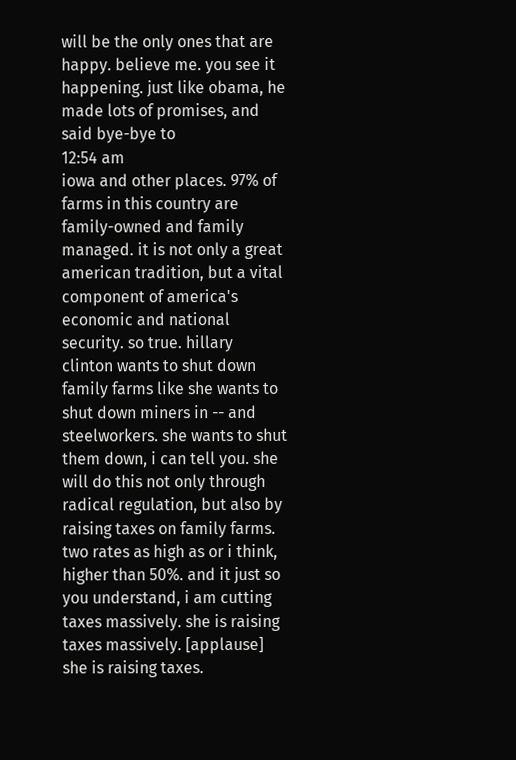will be the only ones that are happy. believe me. you see it happening. just like obama, he made lots of promises, and said bye-bye to
12:54 am
iowa and other places. 97% of farms in this country are family-owned and family managed. it is not only a great american tradition, but a vital component of america's economic and national security. so true. hillary clinton wants to shut down family farms like she wants to shut down miners in -- and steelworkers. she wants to shut them down, i can tell you. she will do this not only through radical regulation, but also by raising taxes on family farms. two rates as high as or i think, higher than 50%. and it just so you understand, i am cutting taxes massively. she is raising taxes massively. [applause] she is raising taxes.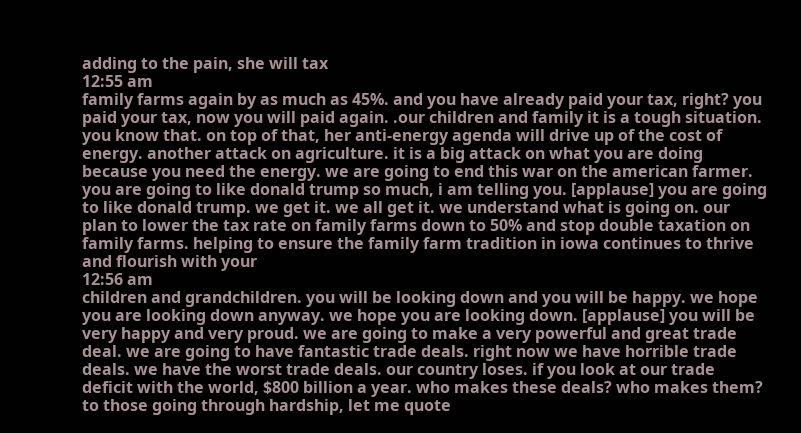adding to the pain, she will tax
12:55 am
family farms again by as much as 45%. and you have already paid your tax, right? you paid your tax, now you will paid again. .our children and family it is a tough situation. you know that. on top of that, her anti-energy agenda will drive up of the cost of energy. another attack on agriculture. it is a big attack on what you are doing because you need the energy. we are going to end this war on the american farmer. you are going to like donald trump so much, i am telling you. [applause] you are going to like donald trump. we get it. we all get it. we understand what is going on. our plan to lower the tax rate on family farms down to 50% and stop double taxation on family farms. helping to ensure the family farm tradition in iowa continues to thrive and flourish with your
12:56 am
children and grandchildren. you will be looking down and you will be happy. we hope you are looking down anyway. we hope you are looking down. [applause] you will be very happy and very proud. we are going to make a very powerful and great trade deal. we are going to have fantastic trade deals. right now we have horrible trade deals. we have the worst trade deals. our country loses. if you look at our trade deficit with the world, $800 billion a year. who makes these deals? who makes them? to those going through hardship, let me quote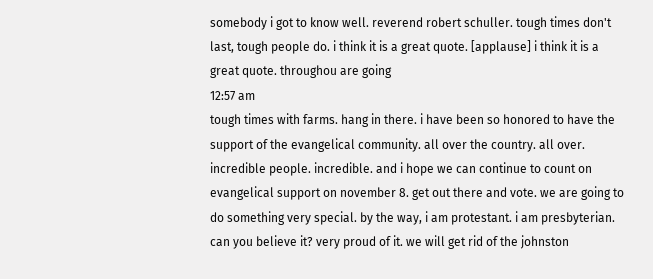somebody i got to know well. reverend robert schuller. tough times don't last, tough people do. i think it is a great quote. [applause] i think it is a great quote. throughou are going
12:57 am
tough times with farms. hang in there. i have been so honored to have the support of the evangelical community. all over the country. all over. incredible people. incredible. and i hope we can continue to count on evangelical support on november 8. get out there and vote. we are going to do something very special. by the way, i am protestant. i am presbyterian. can you believe it? very proud of it. we will get rid of the johnston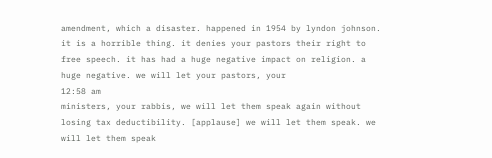amendment, which a disaster. happened in 1954 by lyndon johnson. it is a horrible thing. it denies your pastors their right to free speech. it has had a huge negative impact on religion. a huge negative. we will let your pastors, your
12:58 am
ministers, your rabbis, we will let them speak again without losing tax deductibility. [applause] we will let them speak. we will let them speak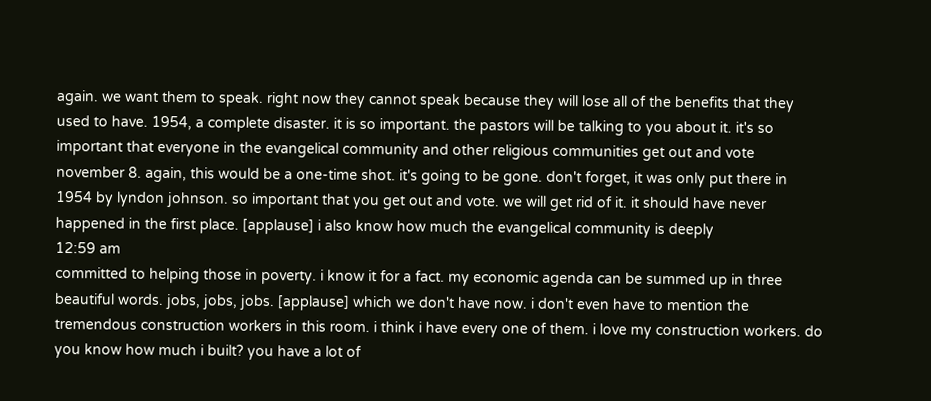again. we want them to speak. right now they cannot speak because they will lose all of the benefits that they used to have. 1954, a complete disaster. it is so important. the pastors will be talking to you about it. it's so important that everyone in the evangelical community and other religious communities get out and vote november 8. again, this would be a one-time shot. it's going to be gone. don't forget, it was only put there in 1954 by lyndon johnson. so important that you get out and vote. we will get rid of it. it should have never happened in the first place. [applause] i also know how much the evangelical community is deeply
12:59 am
committed to helping those in poverty. i know it for a fact. my economic agenda can be summed up in three beautiful words. jobs, jobs, jobs. [applause] which we don't have now. i don't even have to mention the tremendous construction workers in this room. i think i have every one of them. i love my construction workers. do you know how much i built? you have a lot of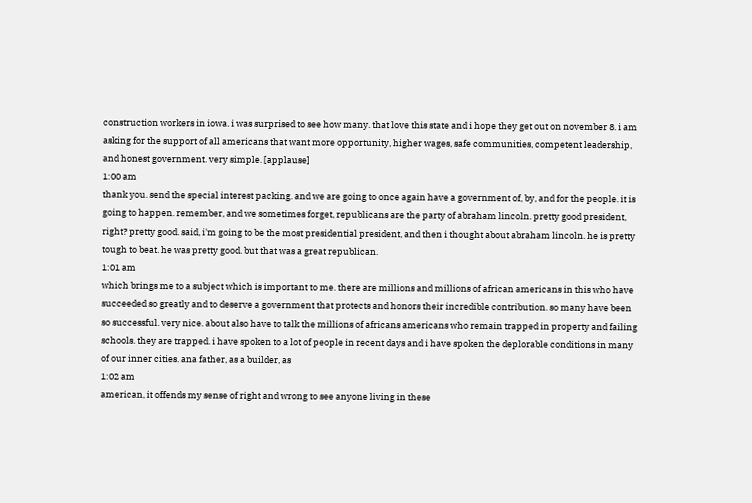construction workers in iowa. i was surprised to see how many. that love this state and i hope they get out on november 8. i am asking for the support of all americans that want more opportunity, higher wages, safe communities, competent leadership, and honest government. very simple. [applause]
1:00 am
thank you. send the special interest packing. and we are going to once again have a government of, by, and for the people. it is going to happen. remember, and we sometimes forget, republicans are the party of abraham lincoln. pretty good president, right? pretty good. said, i'm going to be the most presidential president, and then i thought about abraham lincoln. he is pretty tough to beat. he was pretty good. but that was a great republican.
1:01 am
which brings me to a subject which is important to me. there are millions and millions of african americans in this who have succeeded so greatly and to deserve a government that protects and honors their incredible contribution. so many have been so successful. very nice. about also have to talk the millions of africans americans who remain trapped in property and failing schools. they are trapped. i have spoken to a lot of people in recent days and i have spoken the deplorable conditions in many of our inner cities. ana father, as a builder, as
1:02 am
american, it offends my sense of right and wrong to see anyone living in these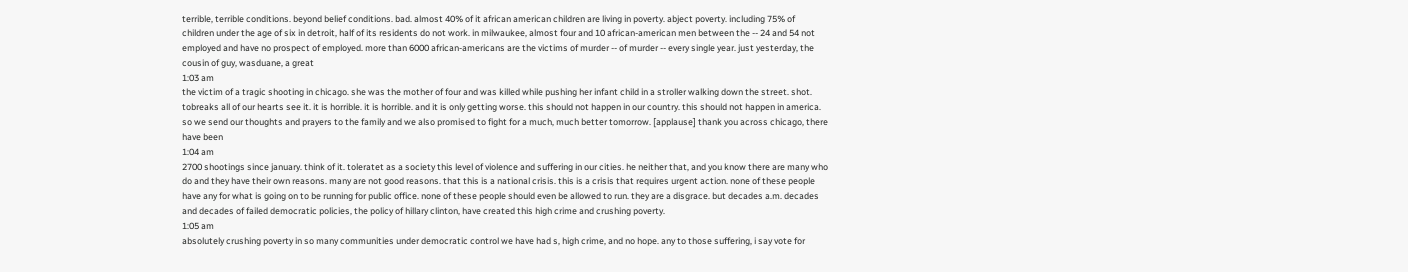terrible, terrible conditions. beyond belief conditions. bad. almost 40% of it african american children are living in poverty. abject poverty. including 75% of children under the age of six in detroit, half of its residents do not work. in milwaukee, almost four and 10 african-american men between the -- 24 and 54 not employed and have no prospect of employed. more than 6000 african-americans are the victims of murder -- of murder -- every single year. just yesterday, the cousin of guy, wasduane, a great
1:03 am
the victim of a tragic shooting in chicago. she was the mother of four and was killed while pushing her infant child in a stroller walking down the street. shot. tobreaks all of our hearts see it. it is horrible. it is horrible. and it is only getting worse. this should not happen in our country. this should not happen in america. so we send our thoughts and prayers to the family and we also promised to fight for a much, much better tomorrow. [applause] thank you across chicago, there have been
1:04 am
2700 shootings since january. think of it. toleratet as a society this level of violence and suffering in our cities. he neither that, and you know there are many who do and they have their own reasons. many are not good reasons. that this is a national crisis. this is a crisis that requires urgent action. none of these people have any for what is going on to be running for public office. none of these people should even be allowed to run. they are a disgrace. but decades a.m. decades and decades of failed democratic policies, the policy of hillary clinton, have created this high crime and crushing poverty.
1:05 am
absolutely crushing poverty in so many communities under democratic control we have had s, high crime, and no hope. any to those suffering, i say vote for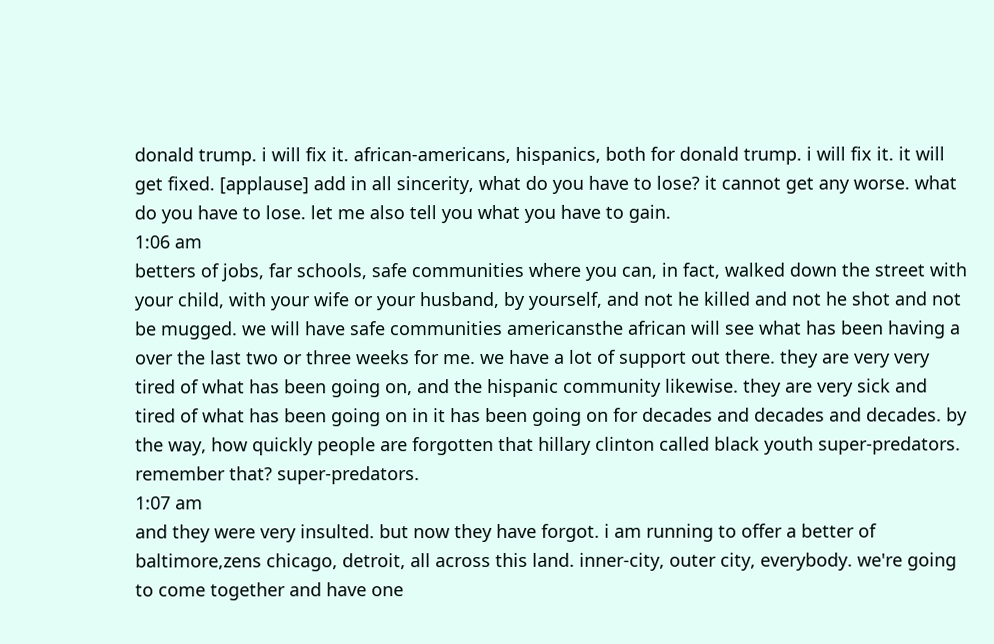donald trump. i will fix it. african-americans, hispanics, both for donald trump. i will fix it. it will get fixed. [applause] add in all sincerity, what do you have to lose? it cannot get any worse. what do you have to lose. let me also tell you what you have to gain.
1:06 am
betters of jobs, far schools, safe communities where you can, in fact, walked down the street with your child, with your wife or your husband, by yourself, and not he killed and not he shot and not be mugged. we will have safe communities americansthe african will see what has been having a over the last two or three weeks for me. we have a lot of support out there. they are very very tired of what has been going on, and the hispanic community likewise. they are very sick and tired of what has been going on in it has been going on for decades and decades and decades. by the way, how quickly people are forgotten that hillary clinton called black youth super-predators. remember that? super-predators.
1:07 am
and they were very insulted. but now they have forgot. i am running to offer a better of baltimore,zens chicago, detroit, all across this land. inner-city, outer city, everybody. we're going to come together and have one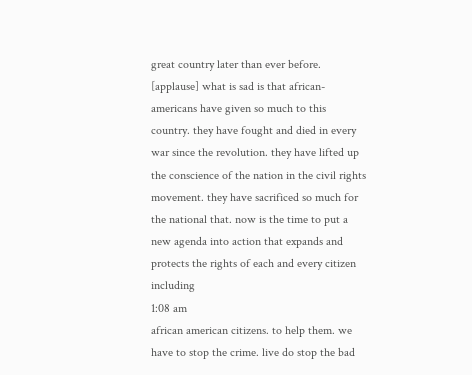great country later than ever before. [applause] what is sad is that african-americans have given so much to this country. they have fought and died in every war since the revolution. they have lifted up the conscience of the nation in the civil rights movement. they have sacrificed so much for the national that. now is the time to put a new agenda into action that expands and protects the rights of each and every citizen including
1:08 am
african american citizens. to help them. we have to stop the crime. live do stop the bad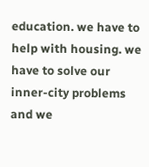education. we have to help with housing. we have to solve our inner-city problems and we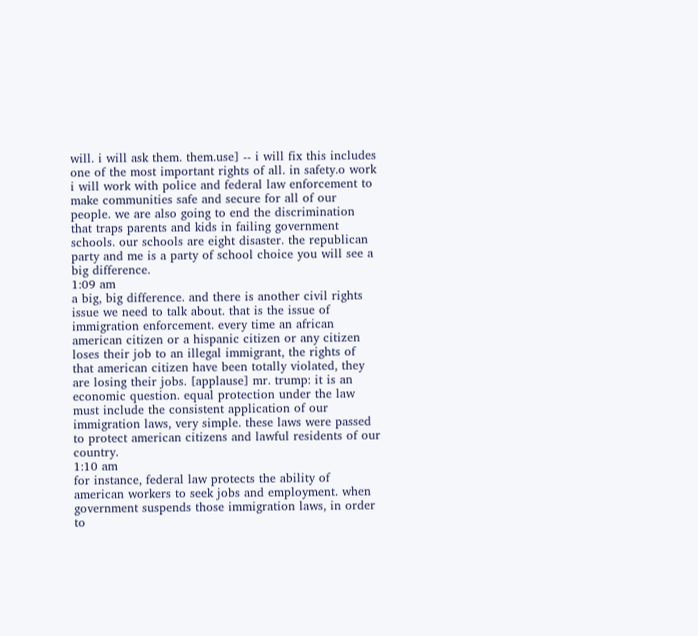will. i will ask them. them.use] -- i will fix this includes one of the most important rights of all. in safety.o work i will work with police and federal law enforcement to make communities safe and secure for all of our people. we are also going to end the discrimination that traps parents and kids in failing government schools. our schools are eight disaster. the republican party and me is a party of school choice you will see a big difference.
1:09 am
a big, big difference. and there is another civil rights issue we need to talk about. that is the issue of immigration enforcement. every time an african american citizen or a hispanic citizen or any citizen loses their job to an illegal immigrant, the rights of that american citizen have been totally violated, they are losing their jobs. [applause] mr. trump: it is an economic question. equal protection under the law must include the consistent application of our immigration laws, very simple. these laws were passed to protect american citizens and lawful residents of our country.
1:10 am
for instance, federal law protects the ability of american workers to seek jobs and employment. when government suspends those immigration laws, in order to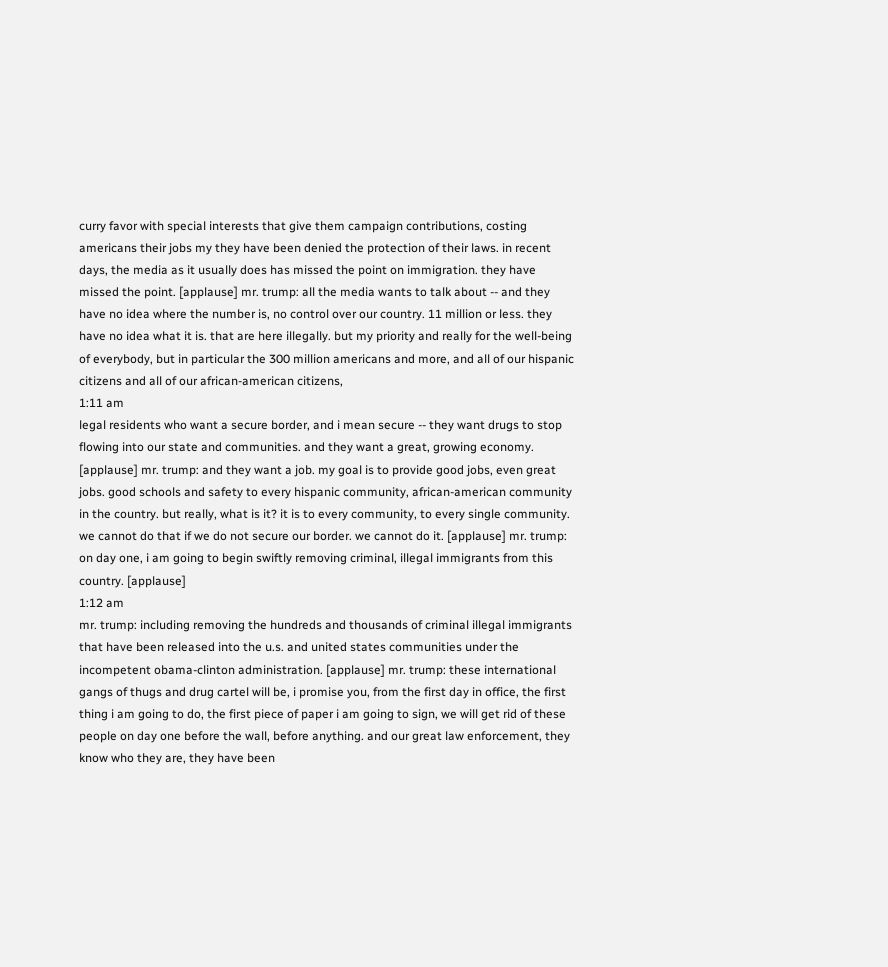curry favor with special interests that give them campaign contributions, costing americans their jobs my they have been denied the protection of their laws. in recent days, the media as it usually does has missed the point on immigration. they have missed the point. [applause] mr. trump: all the media wants to talk about -- and they have no idea where the number is, no control over our country. 11 million or less. they have no idea what it is. that are here illegally. but my priority and really for the well-being of everybody, but in particular the 300 million americans and more, and all of our hispanic citizens and all of our african-american citizens,
1:11 am
legal residents who want a secure border, and i mean secure -- they want drugs to stop flowing into our state and communities. and they want a great, growing economy. [applause] mr. trump: and they want a job. my goal is to provide good jobs, even great jobs. good schools and safety to every hispanic community, african-american community in the country. but really, what is it? it is to every community, to every single community. we cannot do that if we do not secure our border. we cannot do it. [applause] mr. trump: on day one, i am going to begin swiftly removing criminal, illegal immigrants from this country. [applause]
1:12 am
mr. trump: including removing the hundreds and thousands of criminal illegal immigrants that have been released into the u.s. and united states communities under the incompetent obama-clinton administration. [applause] mr. trump: these international gangs of thugs and drug cartel will be, i promise you, from the first day in office, the first thing i am going to do, the first piece of paper i am going to sign, we will get rid of these people on day one before the wall, before anything. and our great law enforcement, they know who they are, they have been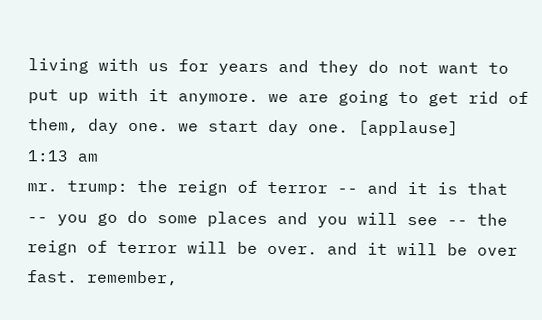living with us for years and they do not want to put up with it anymore. we are going to get rid of them, day one. we start day one. [applause]
1:13 am
mr. trump: the reign of terror -- and it is that -- you go do some places and you will see -- the reign of terror will be over. and it will be over fast. remember,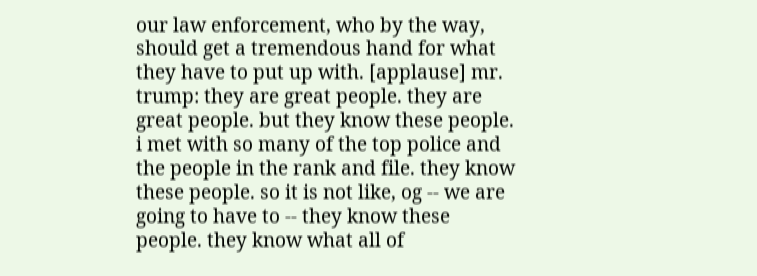our law enforcement, who by the way, should get a tremendous hand for what they have to put up with. [applause] mr. trump: they are great people. they are great people. but they know these people. i met with so many of the top police and the people in the rank and file. they know these people. so it is not like, og -- we are going to have to -- they know these people. they know what all of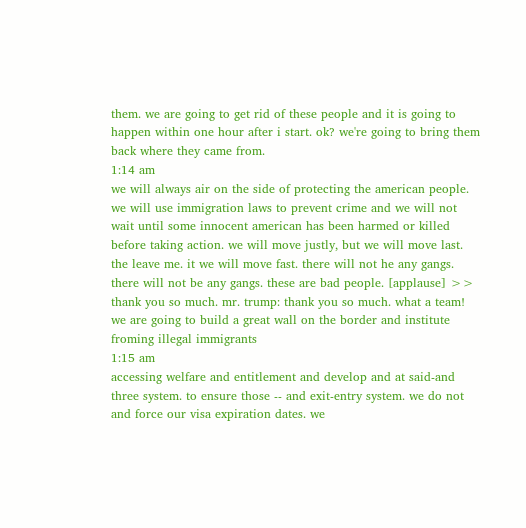them. we are going to get rid of these people and it is going to happen within one hour after i start. ok? we're going to bring them back where they came from.
1:14 am
we will always air on the side of protecting the american people. we will use immigration laws to prevent crime and we will not wait until some innocent american has been harmed or killed before taking action. we will move justly, but we will move last. the leave me. it we will move fast. there will not he any gangs. there will not be any gangs. these are bad people. [applause] >> thank you so much. mr. trump: thank you so much. what a team! we are going to build a great wall on the border and institute froming illegal immigrants
1:15 am
accessing welfare and entitlement and develop and at said-and three system. to ensure those -- and exit-entry system. we do not and force our visa expiration dates. we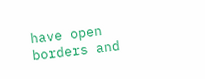have open borders and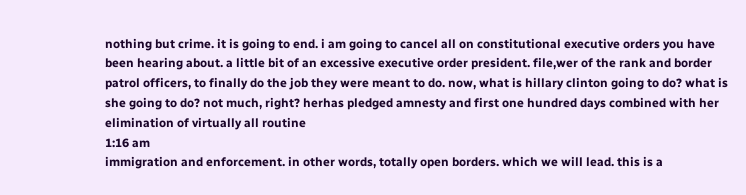nothing but crime. it is going to end. i am going to cancel all on constitutional executive orders you have been hearing about. a little bit of an excessive executive order president. file,wer of the rank and border patrol officers, to finally do the job they were meant to do. now, what is hillary clinton going to do? what is she going to do? not much, right? herhas pledged amnesty and first one hundred days combined with her elimination of virtually all routine
1:16 am
immigration and enforcement. in other words, totally open borders. which we will lead. this is a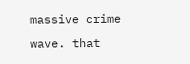massive crime wave. that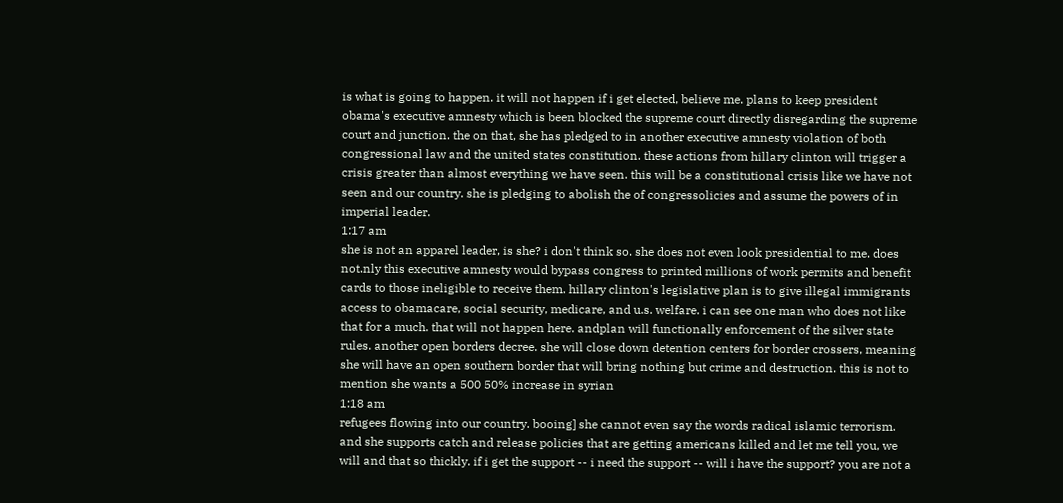is what is going to happen. it will not happen if i get elected, believe me. plans to keep president obama's executive amnesty which is been blocked the supreme court directly disregarding the supreme court and junction. the on that, she has pledged to in another executive amnesty violation of both congressional law and the united states constitution. these actions from hillary clinton will trigger a crisis greater than almost everything we have seen. this will be a constitutional crisis like we have not seen and our country. she is pledging to abolish the of congressolicies and assume the powers of in imperial leader.
1:17 am
she is not an apparel leader, is she? i don't think so. she does not even look presidential to me. does not.nly this executive amnesty would bypass congress to printed millions of work permits and benefit cards to those ineligible to receive them. hillary clinton's legislative plan is to give illegal immigrants access to obamacare, social security, medicare, and u.s. welfare. i can see one man who does not like that for a much. that will not happen here. andplan will functionally enforcement of the silver state rules. another open borders decree. she will close down detention centers for border crossers, meaning she will have an open southern border that will bring nothing but crime and destruction. this is not to mention she wants a 500 50% increase in syrian
1:18 am
refugees flowing into our country. booing] she cannot even say the words radical islamic terrorism. and she supports catch and release policies that are getting americans killed and let me tell you, we will and that so thickly. if i get the support -- i need the support -- will i have the support? you are not a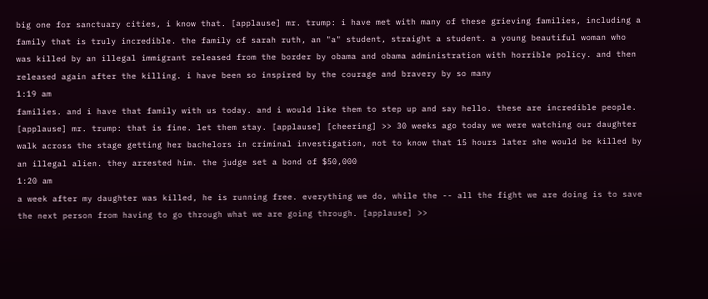big one for sanctuary cities, i know that. [applause] mr. trump: i have met with many of these grieving families, including a family that is truly incredible. the family of sarah ruth, an "a" student, straight a student. a young beautiful woman who was killed by an illegal immigrant released from the border by obama and obama administration with horrible policy. and then released again after the killing. i have been so inspired by the courage and bravery by so many
1:19 am
families. and i have that family with us today. and i would like them to step up and say hello. these are incredible people. [applause] mr. trump: that is fine. let them stay. [applause] [cheering] >> 30 weeks ago today we were watching our daughter walk across the stage getting her bachelors in criminal investigation, not to know that 15 hours later she would be killed by an illegal alien. they arrested him. the judge set a bond of $50,000
1:20 am
a week after my daughter was killed, he is running free. everything we do, while the -- all the fight we are doing is to save the next person from having to go through what we are going through. [applause] >>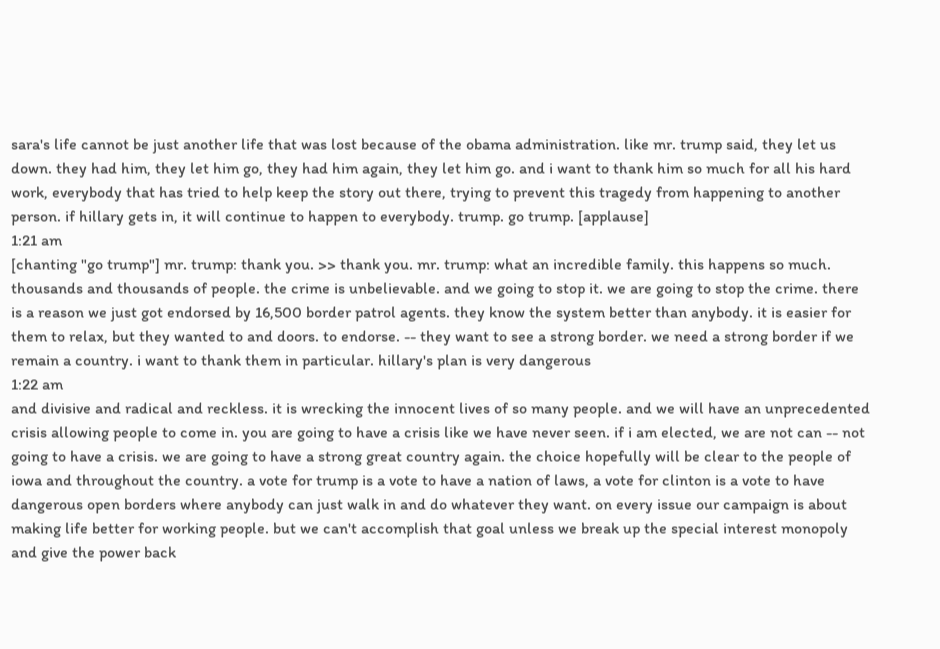sara's life cannot be just another life that was lost because of the obama administration. like mr. trump said, they let us down. they had him, they let him go, they had him again, they let him go. and i want to thank him so much for all his hard work, everybody that has tried to help keep the story out there, trying to prevent this tragedy from happening to another person. if hillary gets in, it will continue to happen to everybody. trump. go trump. [applause]
1:21 am
[chanting "go trump"] mr. trump: thank you. >> thank you. mr. trump: what an incredible family. this happens so much. thousands and thousands of people. the crime is unbelievable. and we going to stop it. we are going to stop the crime. there is a reason we just got endorsed by 16,500 border patrol agents. they know the system better than anybody. it is easier for them to relax, but they wanted to and doors. to endorse. -- they want to see a strong border. we need a strong border if we remain a country. i want to thank them in particular. hillary's plan is very dangerous
1:22 am
and divisive and radical and reckless. it is wrecking the innocent lives of so many people. and we will have an unprecedented crisis allowing people to come in. you are going to have a crisis like we have never seen. if i am elected, we are not can -- not going to have a crisis. we are going to have a strong great country again. the choice hopefully will be clear to the people of iowa and throughout the country. a vote for trump is a vote to have a nation of laws, a vote for clinton is a vote to have dangerous open borders where anybody can just walk in and do whatever they want. on every issue our campaign is about making life better for working people. but we can't accomplish that goal unless we break up the special interest monopoly and give the power back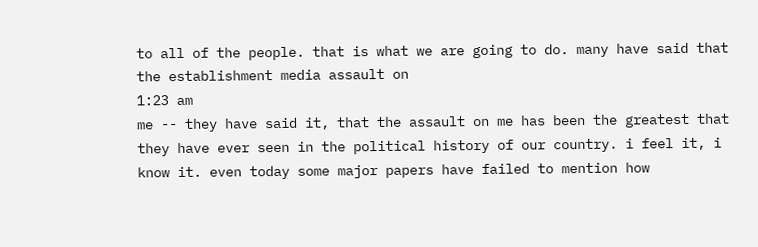to all of the people. that is what we are going to do. many have said that the establishment media assault on
1:23 am
me -- they have said it, that the assault on me has been the greatest that they have ever seen in the political history of our country. i feel it, i know it. even today some major papers have failed to mention how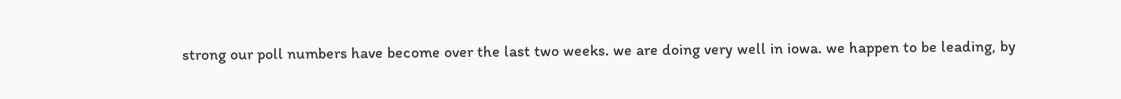strong our poll numbers have become over the last two weeks. we are doing very well in iowa. we happen to be leading, by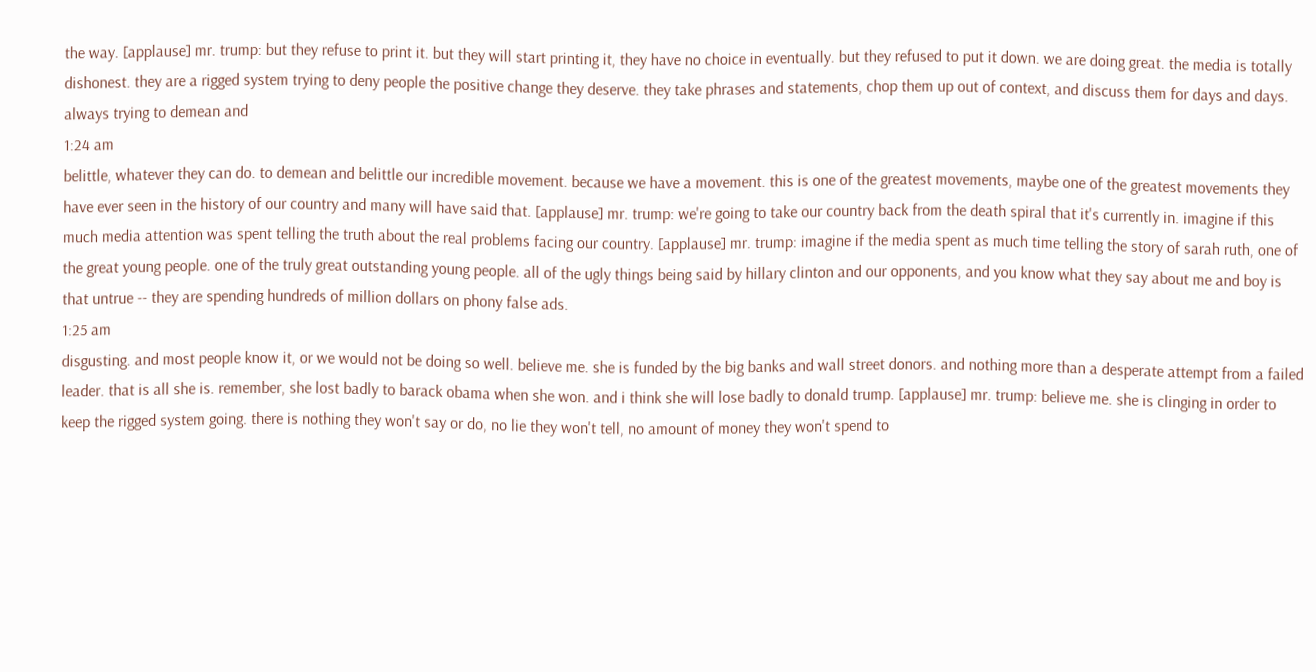the way. [applause] mr. trump: but they refuse to print it. but they will start printing it, they have no choice in eventually. but they refused to put it down. we are doing great. the media is totally dishonest. they are a rigged system trying to deny people the positive change they deserve. they take phrases and statements, chop them up out of context, and discuss them for days and days. always trying to demean and
1:24 am
belittle, whatever they can do. to demean and belittle our incredible movement. because we have a movement. this is one of the greatest movements, maybe one of the greatest movements they have ever seen in the history of our country and many will have said that. [applause] mr. trump: we're going to take our country back from the death spiral that it's currently in. imagine if this much media attention was spent telling the truth about the real problems facing our country. [applause] mr. trump: imagine if the media spent as much time telling the story of sarah ruth, one of the great young people. one of the truly great outstanding young people. all of the ugly things being said by hillary clinton and our opponents, and you know what they say about me and boy is that untrue -- they are spending hundreds of million dollars on phony false ads.
1:25 am
disgusting. and most people know it, or we would not be doing so well. believe me. she is funded by the big banks and wall street donors. and nothing more than a desperate attempt from a failed leader. that is all she is. remember, she lost badly to barack obama when she won. and i think she will lose badly to donald trump. [applause] mr. trump: believe me. she is clinging in order to keep the rigged system going. there is nothing they won't say or do, no lie they won't tell, no amount of money they won't spend to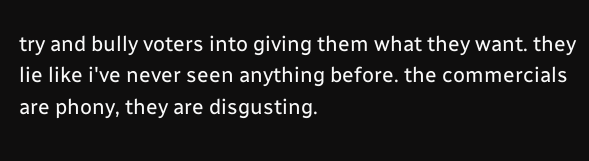try and bully voters into giving them what they want. they lie like i've never seen anything before. the commercials are phony, they are disgusting.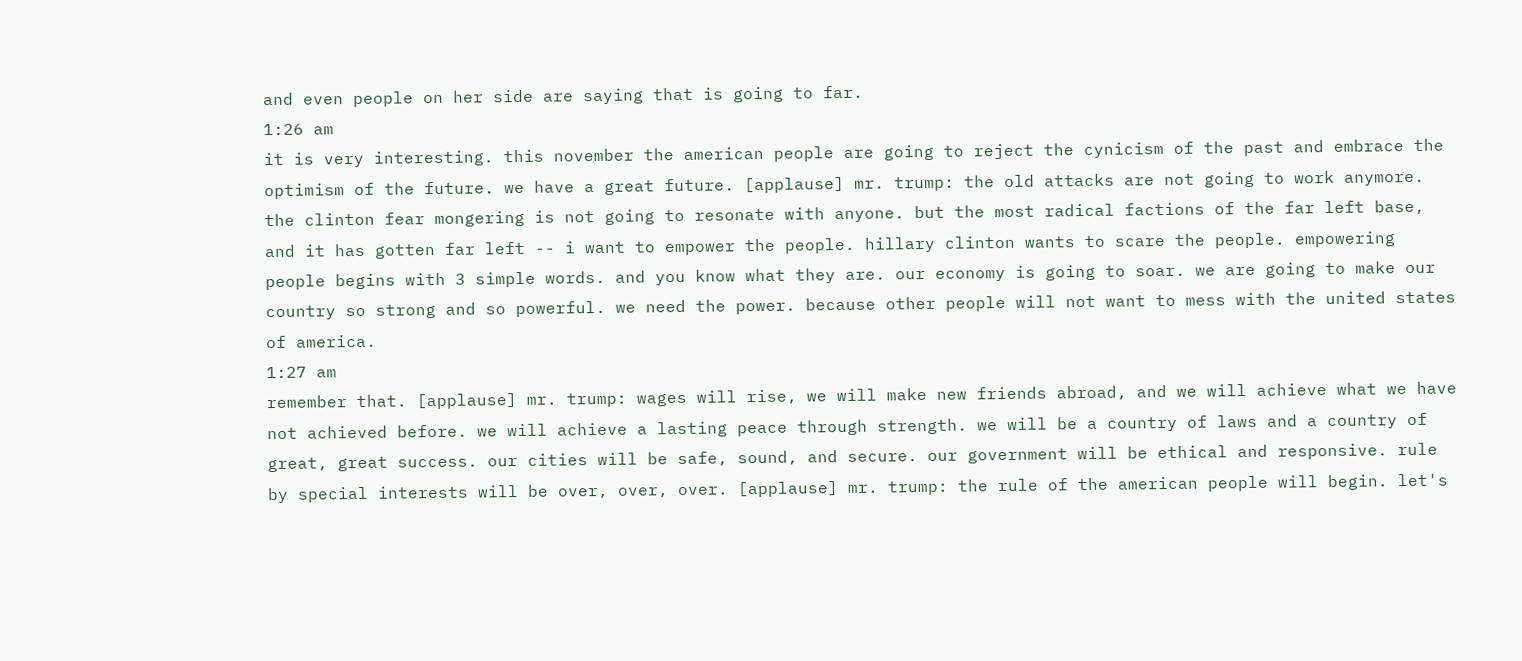and even people on her side are saying that is going to far.
1:26 am
it is very interesting. this november the american people are going to reject the cynicism of the past and embrace the optimism of the future. we have a great future. [applause] mr. trump: the old attacks are not going to work anymore. the clinton fear mongering is not going to resonate with anyone. but the most radical factions of the far left base, and it has gotten far left -- i want to empower the people. hillary clinton wants to scare the people. empowering people begins with 3 simple words. and you know what they are. our economy is going to soar. we are going to make our country so strong and so powerful. we need the power. because other people will not want to mess with the united states of america.
1:27 am
remember that. [applause] mr. trump: wages will rise, we will make new friends abroad, and we will achieve what we have not achieved before. we will achieve a lasting peace through strength. we will be a country of laws and a country of great, great success. our cities will be safe, sound, and secure. our government will be ethical and responsive. rule by special interests will be over, over, over. [applause] mr. trump: the rule of the american people will begin. let's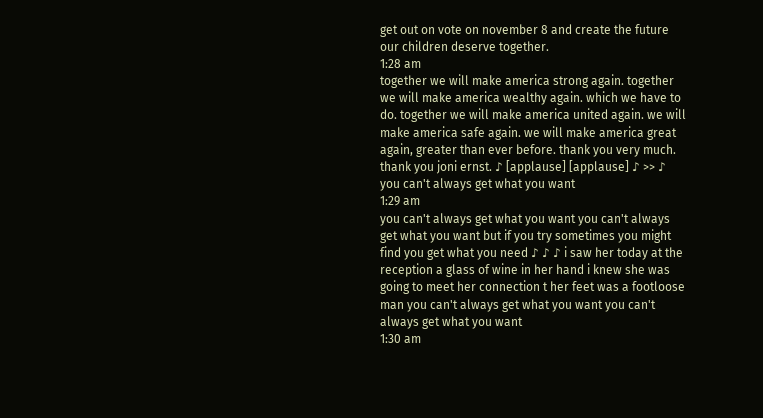get out on vote on november 8 and create the future our children deserve together.
1:28 am
together we will make america strong again. together we will make america wealthy again. which we have to do. together we will make america united again. we will make america safe again. we will make america great again, greater than ever before. thank you very much. thank you joni ernst. ♪ [applause] [applause] ♪ >> ♪ you can't always get what you want
1:29 am
you can't always get what you want you can't always get what you want but if you try sometimes you might find you get what you need ♪ ♪ ♪ i saw her today at the reception a glass of wine in her hand i knew she was going to meet her connection t her feet was a footloose man you can't always get what you want you can't always get what you want
1:30 am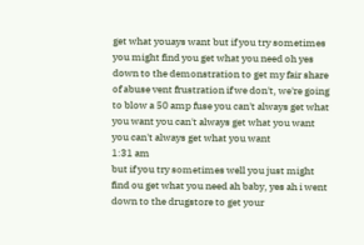get what youays want but if you try sometimes you might find you get what you need oh yes down to the demonstration to get my fair share of abuse vent frustration if we don't, we're going to blow a 50 amp fuse you can't always get what you want you can't always get what you want you can't always get what you want
1:31 am
but if you try sometimes well you just might find ou get what you need ah baby, yes ah i went down to the drugstore to get your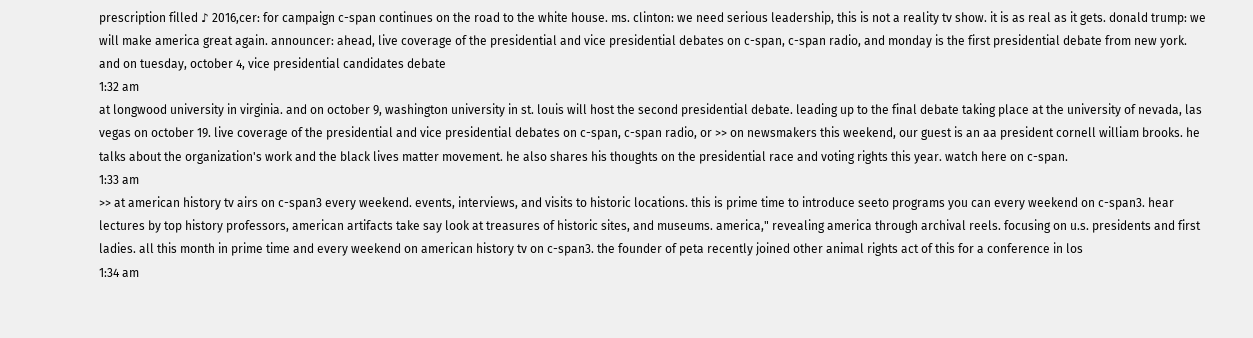prescription filled ♪ 2016,cer: for campaign c-span continues on the road to the white house. ms. clinton: we need serious leadership, this is not a reality tv show. it is as real as it gets. donald trump: we will make america great again. announcer: ahead, live coverage of the presidential and vice presidential debates on c-span, c-span radio, and monday is the first presidential debate from new york. and on tuesday, october 4, vice presidential candidates debate
1:32 am
at longwood university in virginia. and on october 9, washington university in st. louis will host the second presidential debate. leading up to the final debate taking place at the university of nevada, las vegas on october 19. live coverage of the presidential and vice presidential debates on c-span, c-span radio, or >> on newsmakers this weekend, our guest is an aa president cornell william brooks. he talks about the organization's work and the black lives matter movement. he also shares his thoughts on the presidential race and voting rights this year. watch here on c-span.
1:33 am
>> at american history tv airs on c-span3 every weekend. events, interviews, and visits to historic locations. this is prime time to introduce seeto programs you can every weekend on c-span3. hear lectures by top history professors, american artifacts take say look at treasures of historic sites, and museums. america," revealing america through archival reels. focusing on u.s. presidents and first ladies. all this month in prime time and every weekend on american history tv on c-span3. the founder of peta recently joined other animal rights act of this for a conference in los
1:34 am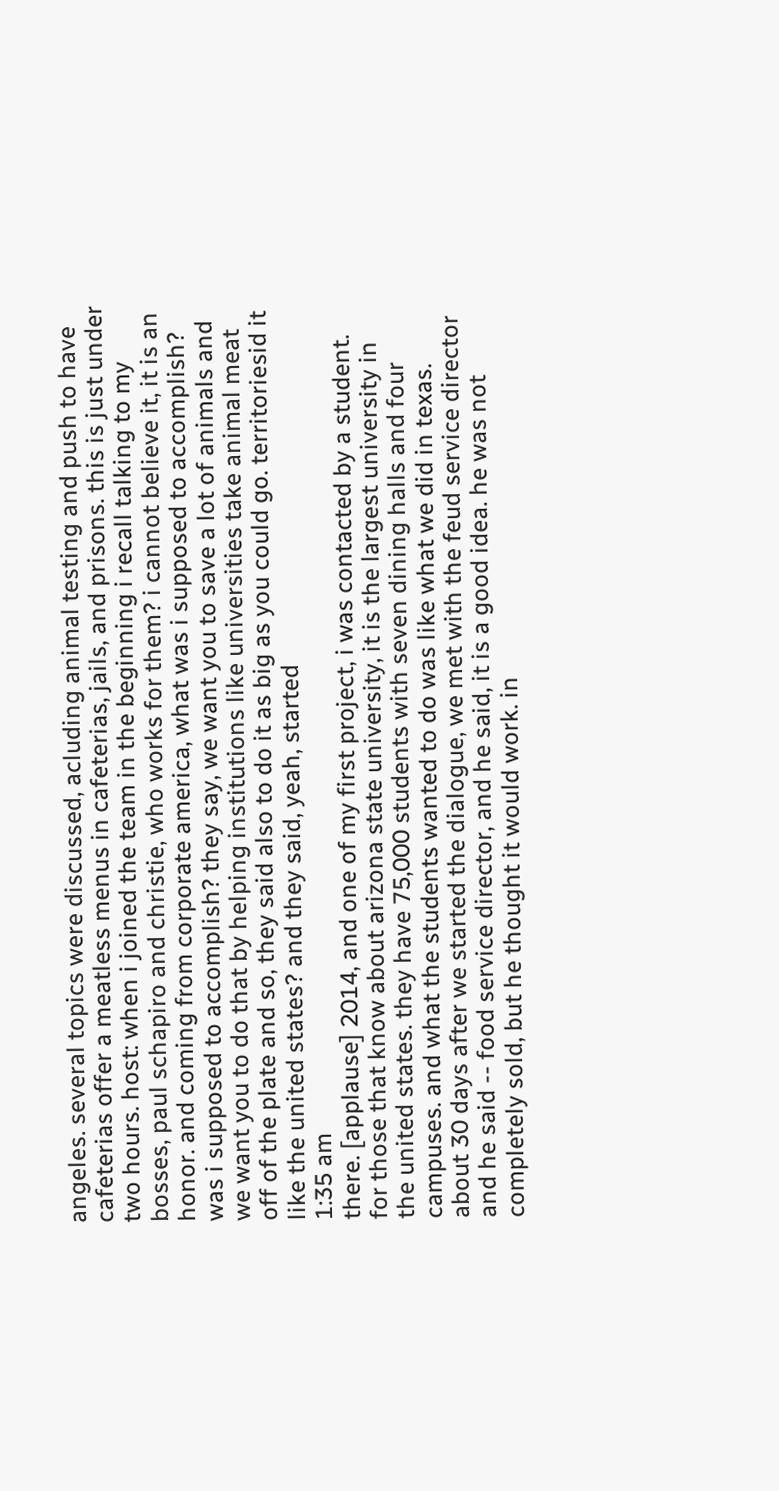angeles. several topics were discussed, acluding animal testing and push to have cafeterias offer a meatless menus in cafeterias, jails, and prisons. this is just under two hours. host: when i joined the team in the beginning i recall talking to my bosses, paul schapiro and christie, who works for them? i cannot believe it, it is an honor. and coming from corporate america, what was i supposed to accomplish? was i supposed to accomplish? they say, we want you to save a lot of animals and we want you to do that by helping institutions like universities take animal meat off of the plate and so, they said also to do it as big as you could go. territoriesid it like the united states? and they said, yeah, started
1:35 am
there. [applause] 2014, and one of my first project, i was contacted by a student. for those that know about arizona state university, it is the largest university in the united states. they have 75,000 students with seven dining halls and four campuses. and what the students wanted to do was like what we did in texas. about 30 days after we started the dialogue, we met with the feud service director and he said -- food service director, and he said, it is a good idea. he was not completely sold, but he thought it would work. in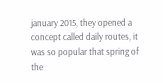january 2015, they opened a concept called daily routes, it was so popular that spring of the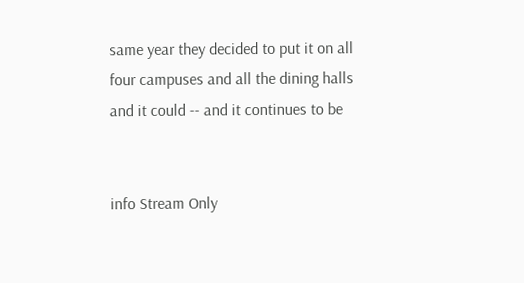same year they decided to put it on all four campuses and all the dining halls and it could -- and it continues to be


info Stream Only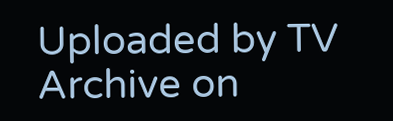Uploaded by TV Archive on